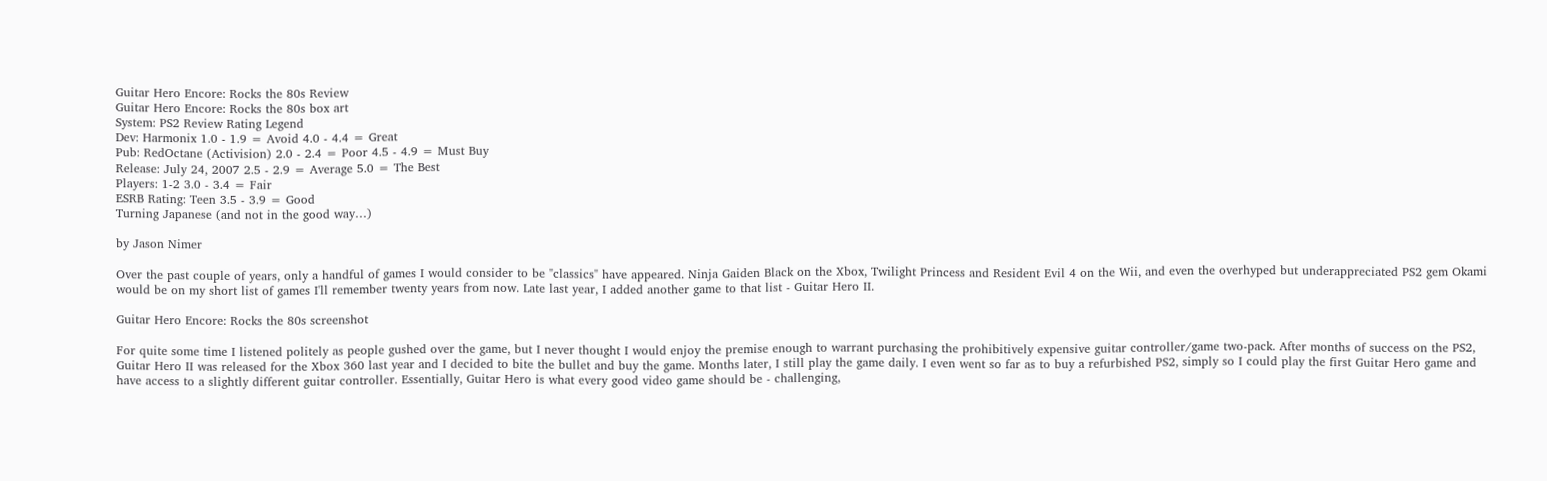Guitar Hero Encore: Rocks the 80s Review
Guitar Hero Encore: Rocks the 80s box art
System: PS2 Review Rating Legend
Dev: Harmonix 1.0 - 1.9 = Avoid 4.0 - 4.4 = Great
Pub: RedOctane (Activision) 2.0 - 2.4 = Poor 4.5 - 4.9 = Must Buy
Release: July 24, 2007 2.5 - 2.9 = Average 5.0 = The Best
Players: 1-2 3.0 - 3.4 = Fair
ESRB Rating: Teen 3.5 - 3.9 = Good
Turning Japanese (and not in the good way…)

by Jason Nimer

Over the past couple of years, only a handful of games I would consider to be "classics" have appeared. Ninja Gaiden Black on the Xbox, Twilight Princess and Resident Evil 4 on the Wii, and even the overhyped but underappreciated PS2 gem Okami would be on my short list of games I'll remember twenty years from now. Late last year, I added another game to that list - Guitar Hero II.

Guitar Hero Encore: Rocks the 80s screenshot

For quite some time I listened politely as people gushed over the game, but I never thought I would enjoy the premise enough to warrant purchasing the prohibitively expensive guitar controller/game two-pack. After months of success on the PS2, Guitar Hero II was released for the Xbox 360 last year and I decided to bite the bullet and buy the game. Months later, I still play the game daily. I even went so far as to buy a refurbished PS2, simply so I could play the first Guitar Hero game and have access to a slightly different guitar controller. Essentially, Guitar Hero is what every good video game should be - challenging,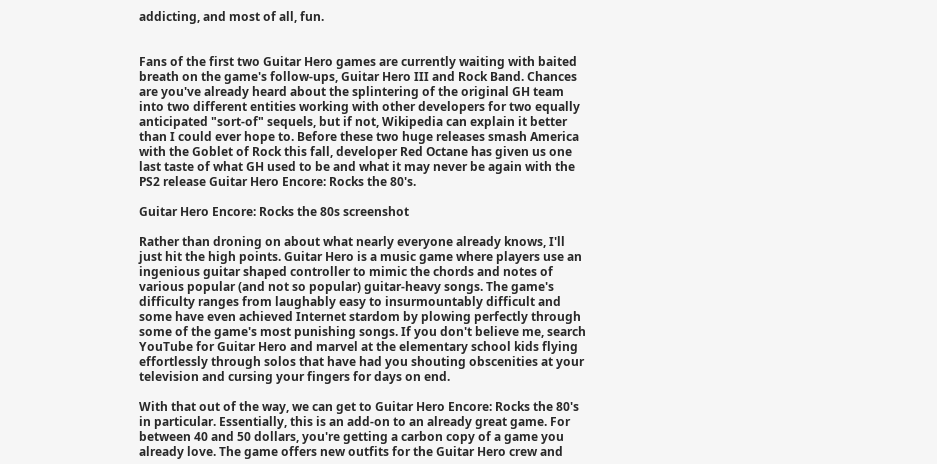addicting, and most of all, fun.


Fans of the first two Guitar Hero games are currently waiting with baited breath on the game's follow-ups, Guitar Hero III and Rock Band. Chances are you've already heard about the splintering of the original GH team into two different entities working with other developers for two equally anticipated "sort-of" sequels, but if not, Wikipedia can explain it better than I could ever hope to. Before these two huge releases smash America with the Goblet of Rock this fall, developer Red Octane has given us one last taste of what GH used to be and what it may never be again with the PS2 release Guitar Hero Encore: Rocks the 80's.

Guitar Hero Encore: Rocks the 80s screenshot

Rather than droning on about what nearly everyone already knows, I'll just hit the high points. Guitar Hero is a music game where players use an ingenious guitar shaped controller to mimic the chords and notes of various popular (and not so popular) guitar-heavy songs. The game's difficulty ranges from laughably easy to insurmountably difficult and some have even achieved Internet stardom by plowing perfectly through some of the game's most punishing songs. If you don't believe me, search YouTube for Guitar Hero and marvel at the elementary school kids flying effortlessly through solos that have had you shouting obscenities at your television and cursing your fingers for days on end.

With that out of the way, we can get to Guitar Hero Encore: Rocks the 80's in particular. Essentially, this is an add-on to an already great game. For between 40 and 50 dollars, you're getting a carbon copy of a game you already love. The game offers new outfits for the Guitar Hero crew and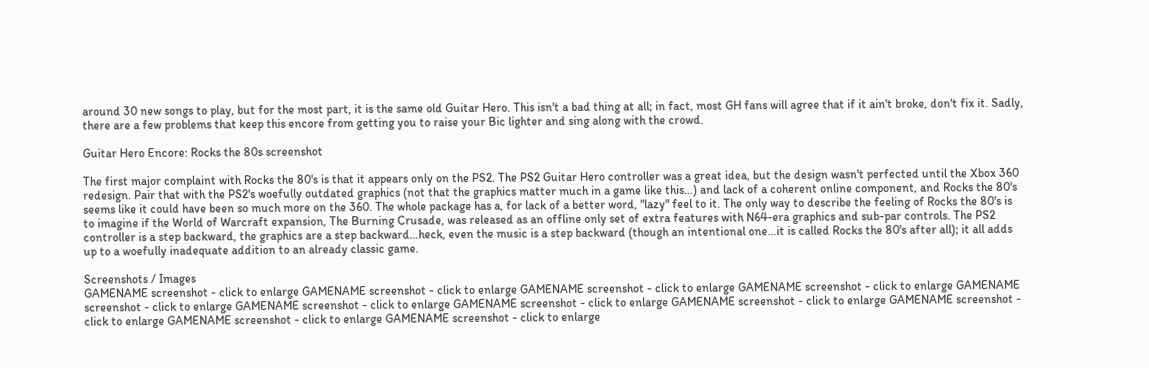around 30 new songs to play, but for the most part, it is the same old Guitar Hero. This isn't a bad thing at all; in fact, most GH fans will agree that if it ain't broke, don't fix it. Sadly, there are a few problems that keep this encore from getting you to raise your Bic lighter and sing along with the crowd.

Guitar Hero Encore: Rocks the 80s screenshot

The first major complaint with Rocks the 80's is that it appears only on the PS2. The PS2 Guitar Hero controller was a great idea, but the design wasn't perfected until the Xbox 360 redesign. Pair that with the PS2's woefully outdated graphics (not that the graphics matter much in a game like this…) and lack of a coherent online component, and Rocks the 80's seems like it could have been so much more on the 360. The whole package has a, for lack of a better word, "lazy" feel to it. The only way to describe the feeling of Rocks the 80's is to imagine if the World of Warcraft expansion, The Burning Crusade, was released as an offline only set of extra features with N64-era graphics and sub-par controls. The PS2 controller is a step backward, the graphics are a step backward…heck, even the music is a step backward (though an intentional one…it is called Rocks the 80's after all); it all adds up to a woefully inadequate addition to an already classic game.

Screenshots / Images
GAMENAME screenshot - click to enlarge GAMENAME screenshot - click to enlarge GAMENAME screenshot - click to enlarge GAMENAME screenshot - click to enlarge GAMENAME screenshot - click to enlarge GAMENAME screenshot - click to enlarge GAMENAME screenshot - click to enlarge GAMENAME screenshot - click to enlarge GAMENAME screenshot - click to enlarge GAMENAME screenshot - click to enlarge GAMENAME screenshot - click to enlarge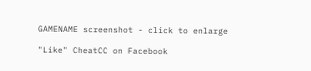GAMENAME screenshot - click to enlarge

"Like" CheatCC on Facebook